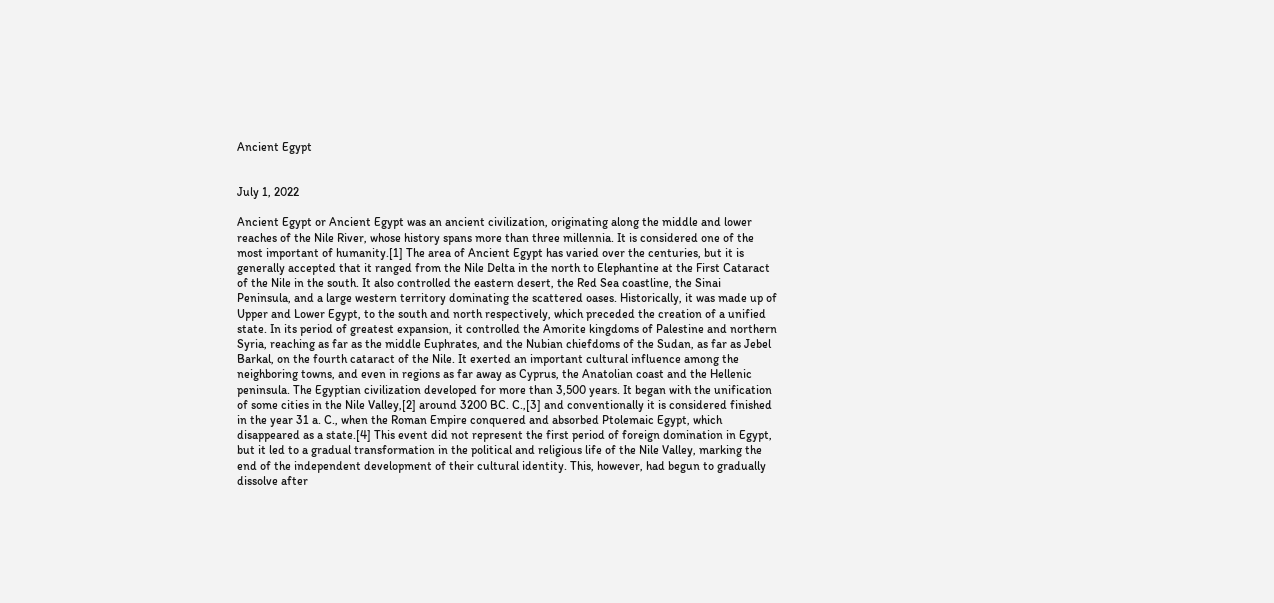Ancient Egypt


July 1, 2022

Ancient Egypt or Ancient Egypt was an ancient civilization, originating along the middle and lower reaches of the Nile River, whose history spans more than three millennia. It is considered one of the most important of humanity.[1] The area of Ancient Egypt has varied over the centuries, but it is generally accepted that it ranged from the Nile Delta in the north to Elephantine at the First Cataract of the Nile in the south. It also controlled the eastern desert, the Red Sea coastline, the Sinai Peninsula, and a large western territory dominating the scattered oases. Historically, it was made up of Upper and Lower Egypt, to the south and north respectively, which preceded the creation of a unified state. In its period of greatest expansion, it controlled the Amorite kingdoms of Palestine and northern Syria, reaching as far as the middle Euphrates, and the Nubian chiefdoms of the Sudan, as far as Jebel Barkal, on the fourth cataract of the Nile. It exerted an important cultural influence among the neighboring towns, and even in regions as far away as Cyprus, the Anatolian coast and the Hellenic peninsula. The Egyptian civilization developed for more than 3,500 years. It began with the unification of some cities in the Nile Valley,[2] around 3200 BC. C.,[3] and conventionally it is considered finished in the year 31 a. C., when the Roman Empire conquered and absorbed Ptolemaic Egypt, which disappeared as a state.[4] This event did not represent the first period of foreign domination in Egypt, but it led to a gradual transformation in the political and religious life of the Nile Valley, marking the end of the independent development of their cultural identity. This, however, had begun to gradually dissolve after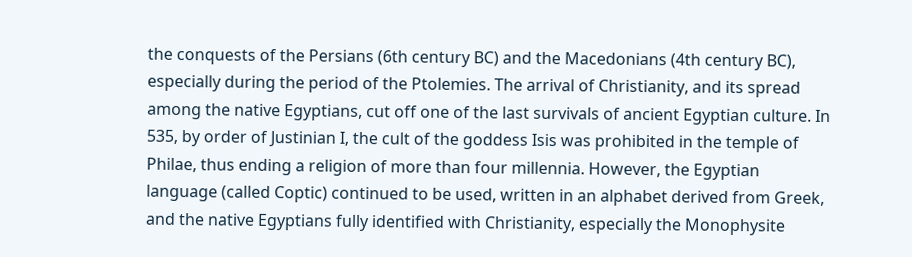the conquests of the Persians (6th century BC) and the Macedonians (4th century BC), especially during the period of the Ptolemies. The arrival of Christianity, and its spread among the native Egyptians, cut off one of the last survivals of ancient Egyptian culture. In 535, by order of Justinian I, the cult of the goddess Isis was prohibited in the temple of Philae, thus ending a religion of more than four millennia. However, the Egyptian language (called Coptic) continued to be used, written in an alphabet derived from Greek, and the native Egyptians fully identified with Christianity, especially the Monophysite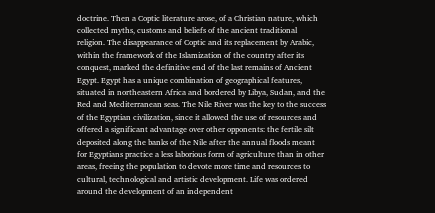doctrine. Then a Coptic literature arose, of a Christian nature, which collected myths, customs and beliefs of the ancient traditional religion. The disappearance of Coptic and its replacement by Arabic, within the framework of the Islamization of the country after its conquest, marked the definitive end of the last remains of Ancient Egypt. Egypt has a unique combination of geographical features, situated in northeastern Africa and bordered by Libya, Sudan, and the Red and Mediterranean seas. The Nile River was the key to the success of the Egyptian civilization, since it allowed the use of resources and offered a significant advantage over other opponents: the fertile silt deposited along the banks of the Nile after the annual floods meant for Egyptians practice a less laborious form of agriculture than in other areas, freeing the population to devote more time and resources to cultural, technological and artistic development. Life was ordered around the development of an independent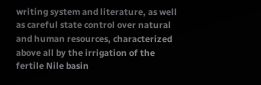writing system and literature, as well as careful state control over natural and human resources, characterized above all by the irrigation of the fertile Nile basin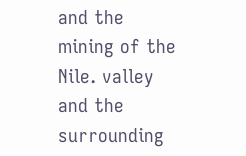and the mining of the Nile. valley and the surrounding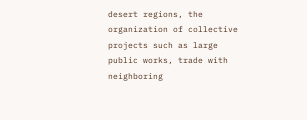desert regions, the organization of collective projects such as large public works, trade with neighboring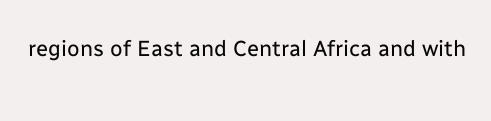regions of East and Central Africa and with